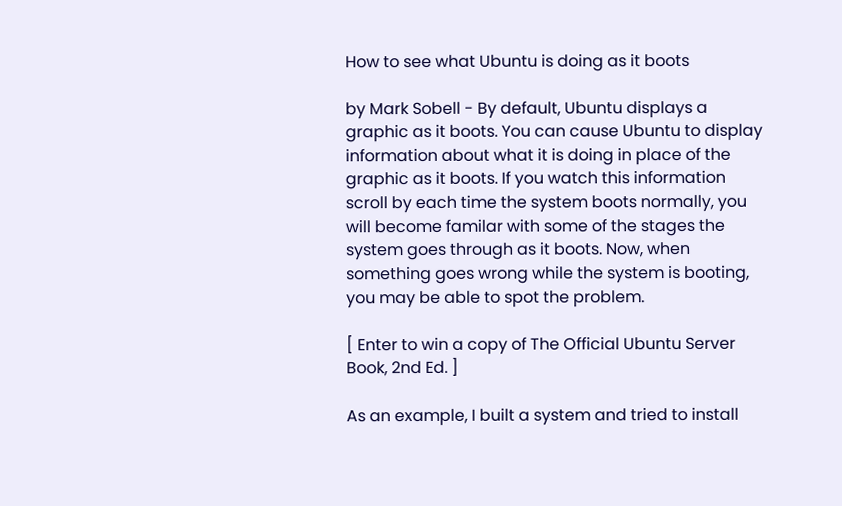How to see what Ubuntu is doing as it boots

by Mark Sobell - By default, Ubuntu displays a graphic as it boots. You can cause Ubuntu to display information about what it is doing in place of the graphic as it boots. If you watch this information scroll by each time the system boots normally, you will become familar with some of the stages the system goes through as it boots. Now, when something goes wrong while the system is booting, you may be able to spot the problem.

[ Enter to win a copy of The Official Ubuntu Server Book, 2nd Ed. ]

As an example, I built a system and tried to install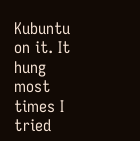Kubuntu on it. It hung most times I tried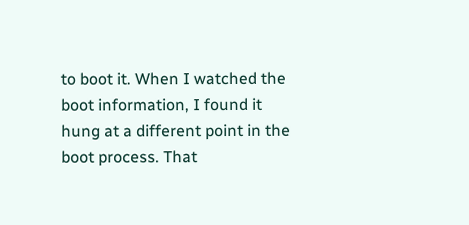to boot it. When I watched the boot information, I found it hung at a different point in the boot process. That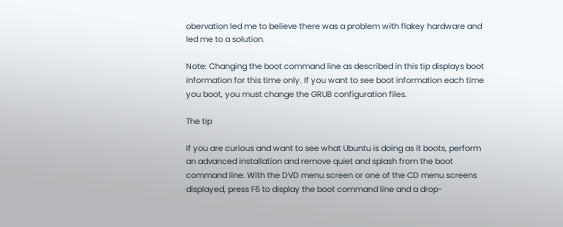obervation led me to believe there was a problem with flakey hardware and led me to a solution.

Note: Changing the boot command line as described in this tip displays boot information for this time only. If you want to see boot information each time you boot, you must change the GRUB configuration files.

The tip

If you are curious and want to see what Ubuntu is doing as it boots, perform an advanced installation and remove quiet and splash from the boot command line: With the DVD menu screen or one of the CD menu screens displayed, press F6 to display the boot command line and a drop-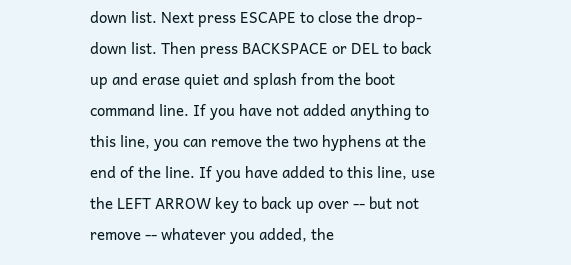down list. Next press ESCAPE to close the drop-down list. Then press BACKSPACE or DEL to back up and erase quiet and splash from the boot command line. If you have not added anything to this line, you can remove the two hyphens at the end of the line. If you have added to this line, use the LEFT ARROW key to back up over -- but not remove -- whatever you added, the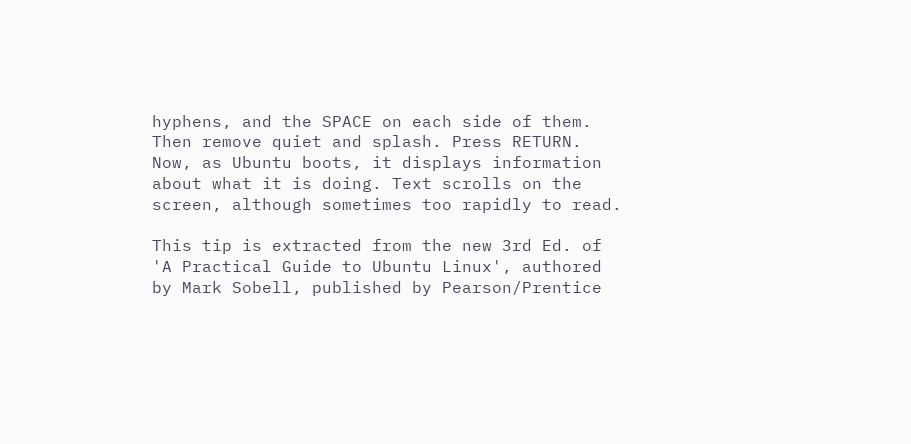hyphens, and the SPACE on each side of them. Then remove quiet and splash. Press RETURN. Now, as Ubuntu boots, it displays information about what it is doing. Text scrolls on the screen, although sometimes too rapidly to read.

This tip is extracted from the new 3rd Ed. of 'A Practical Guide to Ubuntu Linux', authored by Mark Sobell, published by Pearson/Prentice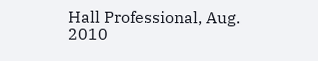Hall Professional, Aug. 2010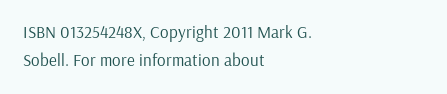ISBN 013254248X, Copyright 2011 Mark G. Sobell. For more information about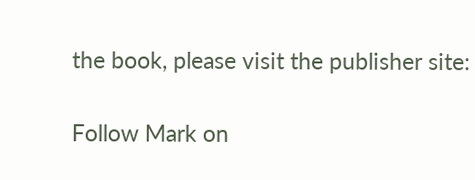the book, please visit the publisher site:

Follow Mark on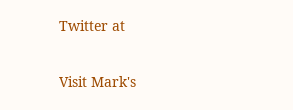Twitter at

Visit Mark's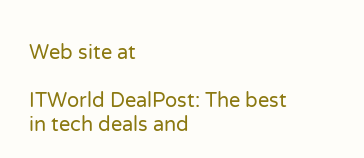Web site at

ITWorld DealPost: The best in tech deals and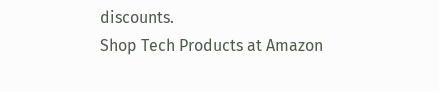discounts.
Shop Tech Products at Amazon